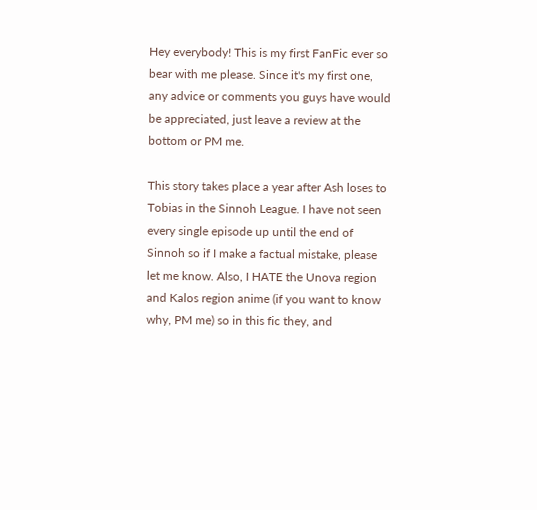Hey everybody! This is my first FanFic ever so bear with me please. Since it's my first one, any advice or comments you guys have would be appreciated, just leave a review at the bottom or PM me.

This story takes place a year after Ash loses to Tobias in the Sinnoh League. I have not seen every single episode up until the end of Sinnoh so if I make a factual mistake, please let me know. Also, I HATE the Unova region and Kalos region anime (if you want to know why, PM me) so in this fic they, and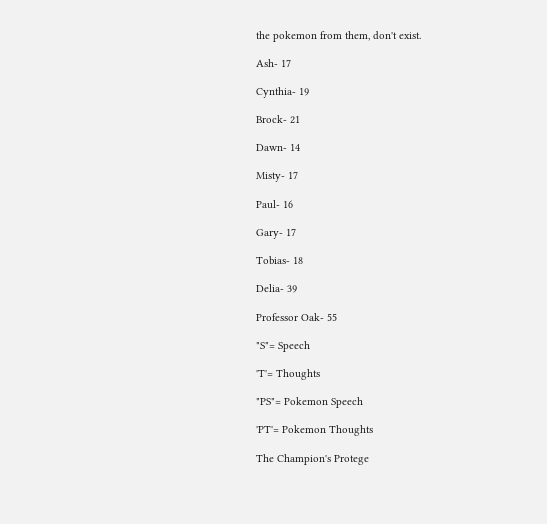the pokemon from them, don't exist.

Ash- 17

Cynthia- 19

Brock- 21

Dawn- 14

Misty- 17

Paul- 16

Gary- 17

Tobias- 18

Delia- 39

Professor Oak- 55

"S"= Speech

'T'= Thoughts

"PS"= Pokemon Speech

'PT'= Pokemon Thoughts

The Champion's Protege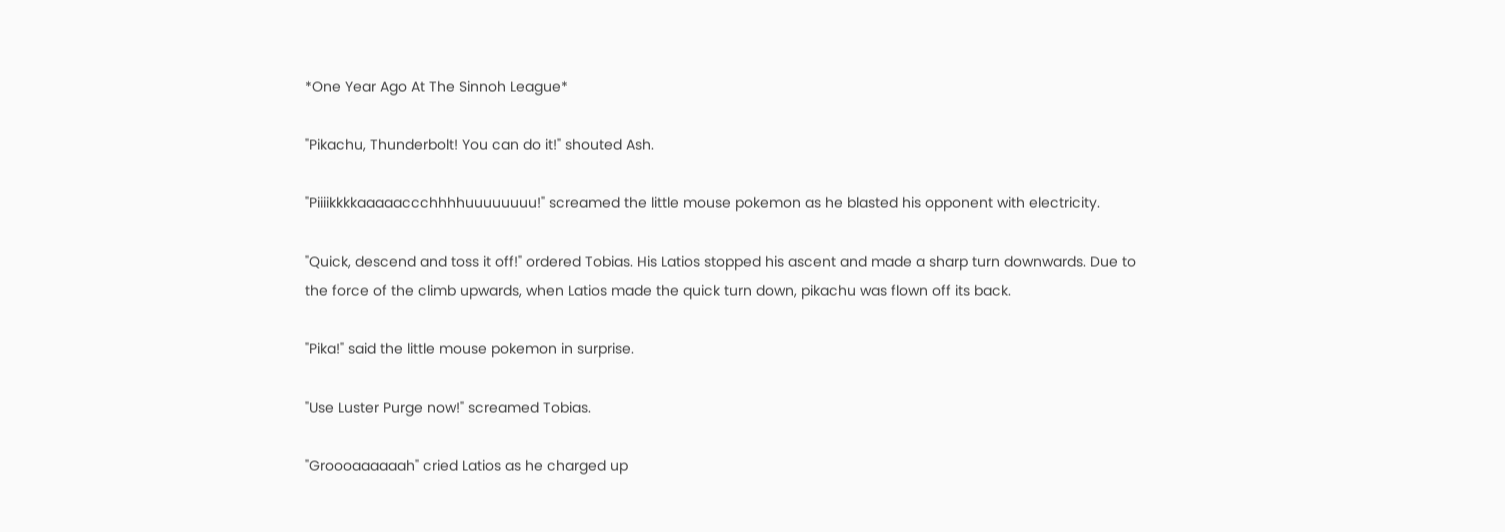*One Year Ago At The Sinnoh League*

"Pikachu, Thunderbolt! You can do it!" shouted Ash.

"Piiiikkkkaaaaaccchhhhuuuuuuuu!" screamed the little mouse pokemon as he blasted his opponent with electricity.

"Quick, descend and toss it off!" ordered Tobias. His Latios stopped his ascent and made a sharp turn downwards. Due to the force of the climb upwards, when Latios made the quick turn down, pikachu was flown off its back.

"Pika!" said the little mouse pokemon in surprise.

"Use Luster Purge now!" screamed Tobias.

"Groooaaaaaah" cried Latios as he charged up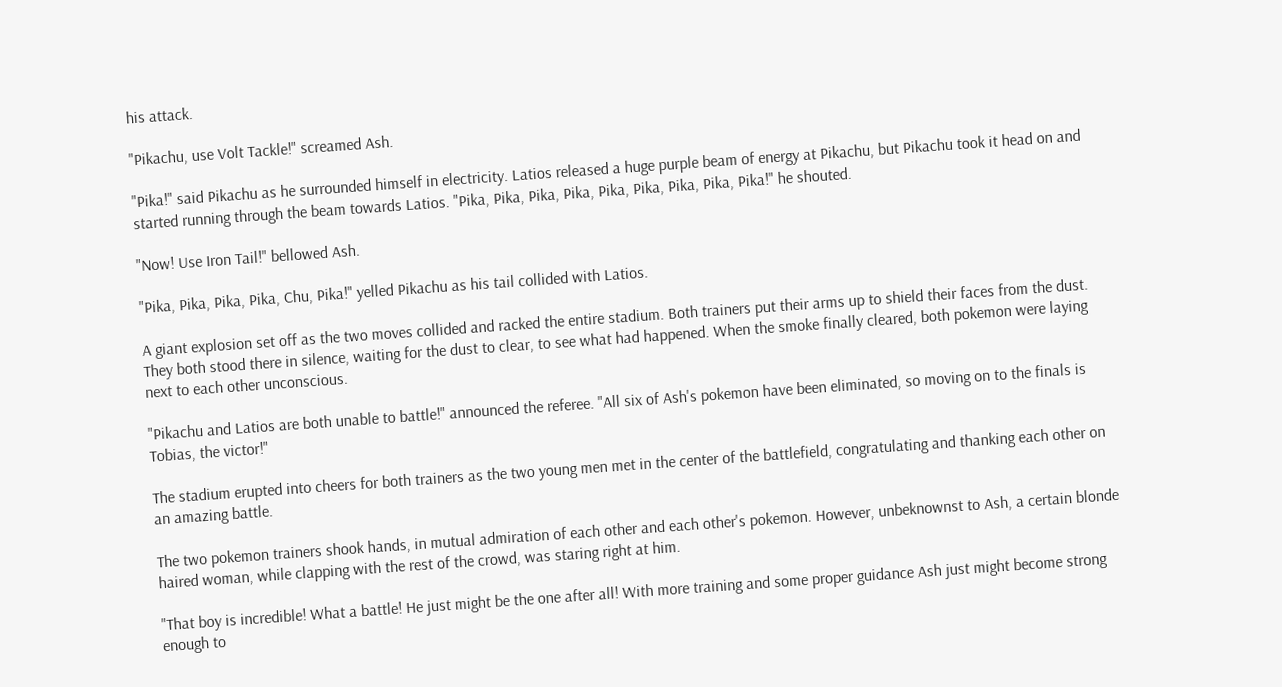his attack.

"Pikachu, use Volt Tackle!" screamed Ash.

"Pika!" said Pikachu as he surrounded himself in electricity. Latios released a huge purple beam of energy at Pikachu, but Pikachu took it head on and started running through the beam towards Latios. "Pika, Pika, Pika, Pika, Pika, Pika, Pika, Pika, Pika!" he shouted.

"Now! Use Iron Tail!" bellowed Ash.

"Pika, Pika, Pika, Pika, Chu, Pika!" yelled Pikachu as his tail collided with Latios.

A giant explosion set off as the two moves collided and racked the entire stadium. Both trainers put their arms up to shield their faces from the dust. They both stood there in silence, waiting for the dust to clear, to see what had happened. When the smoke finally cleared, both pokemon were laying next to each other unconscious.

"Pikachu and Latios are both unable to battle!" announced the referee. "All six of Ash's pokemon have been eliminated, so moving on to the finals is Tobias, the victor!"

The stadium erupted into cheers for both trainers as the two young men met in the center of the battlefield, congratulating and thanking each other on an amazing battle.

The two pokemon trainers shook hands, in mutual admiration of each other and each other's pokemon. However, unbeknownst to Ash, a certain blonde haired woman, while clapping with the rest of the crowd, was staring right at him.

"That boy is incredible! What a battle! He just might be the one after all! With more training and some proper guidance Ash just might become strong enough to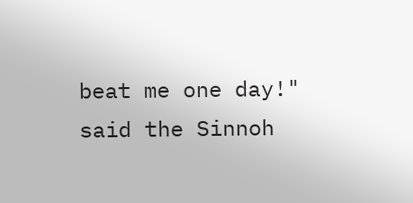beat me one day!" said the Sinnoh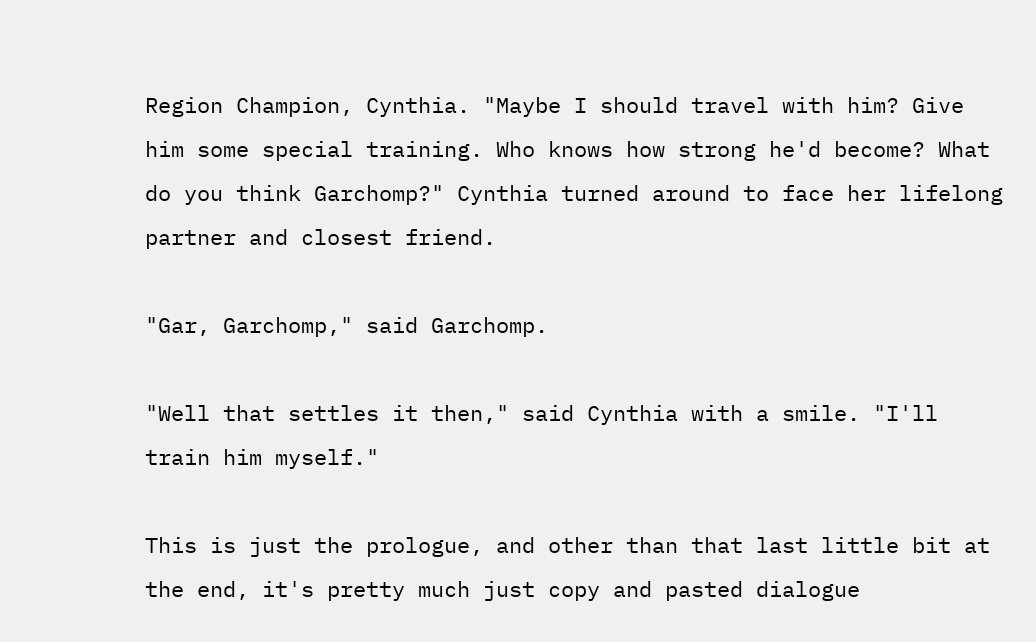Region Champion, Cynthia. "Maybe I should travel with him? Give him some special training. Who knows how strong he'd become? What do you think Garchomp?" Cynthia turned around to face her lifelong partner and closest friend.

"Gar, Garchomp," said Garchomp.

"Well that settles it then," said Cynthia with a smile. "I'll train him myself."

This is just the prologue, and other than that last little bit at the end, it's pretty much just copy and pasted dialogue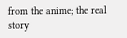from the anime; the real story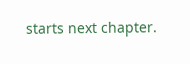starts next chapter.